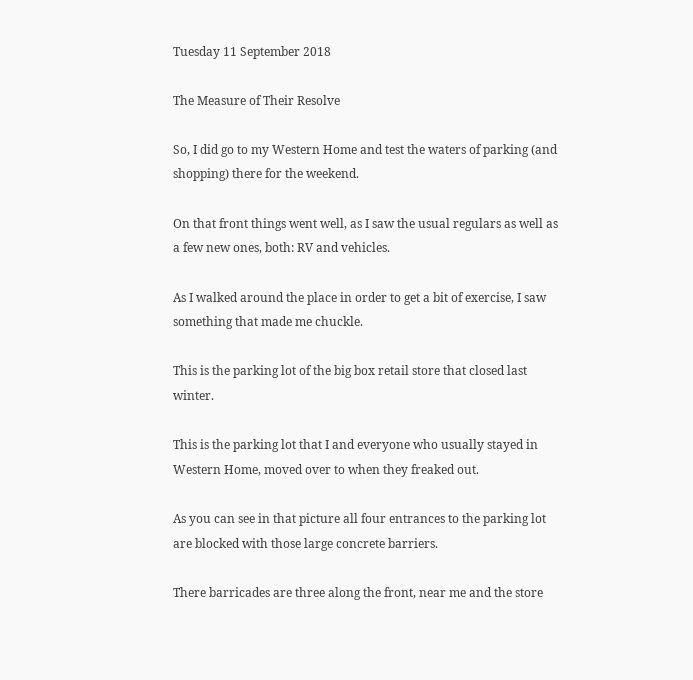Tuesday 11 September 2018

The Measure of Their Resolve

So, I did go to my Western Home and test the waters of parking (and shopping) there for the weekend.

On that front things went well, as I saw the usual regulars as well as a few new ones, both: RV and vehicles.

As I walked around the place in order to get a bit of exercise, I saw something that made me chuckle.

This is the parking lot of the big box retail store that closed last winter.

This is the parking lot that I and everyone who usually stayed in Western Home, moved over to when they freaked out.

As you can see in that picture all four entrances to the parking lot are blocked with those large concrete barriers.

There barricades are three along the front, near me and the store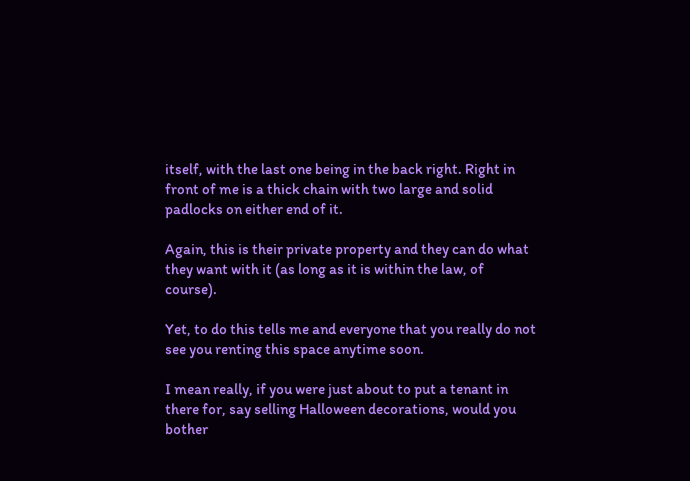itself, with the last one being in the back right. Right in front of me is a thick chain with two large and solid padlocks on either end of it.

Again, this is their private property and they can do what they want with it (as long as it is within the law, of course).

Yet, to do this tells me and everyone that you really do not see you renting this space anytime soon.

I mean really, if you were just about to put a tenant in there for, say selling Halloween decorations, would you bother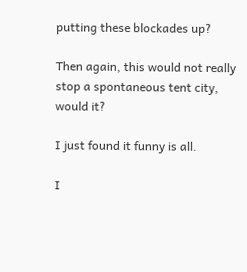putting these blockades up?

Then again, this would not really stop a spontaneous tent city, would it?

I just found it funny is all.

I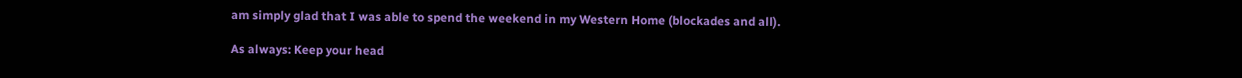am simply glad that I was able to spend the weekend in my Western Home (blockades and all).

As always: Keep your head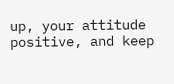up, your attitude positive, and keep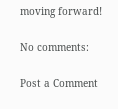moving forward!

No comments:

Post a Comment